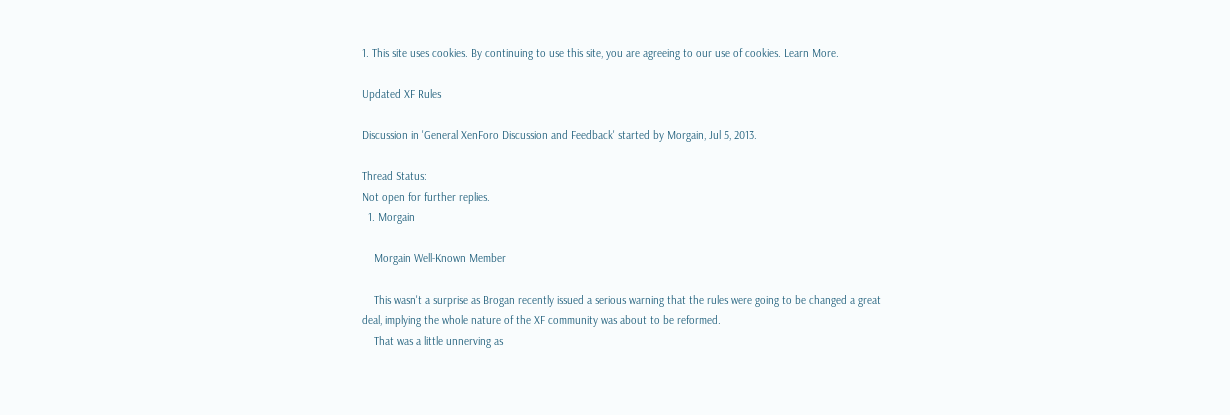1. This site uses cookies. By continuing to use this site, you are agreeing to our use of cookies. Learn More.

Updated XF Rules

Discussion in 'General XenForo Discussion and Feedback' started by Morgain, Jul 5, 2013.

Thread Status:
Not open for further replies.
  1. Morgain

    Morgain Well-Known Member

    This wasn't a surprise as Brogan recently issued a serious warning that the rules were going to be changed a great deal, implying the whole nature of the XF community was about to be reformed.
    That was a little unnerving as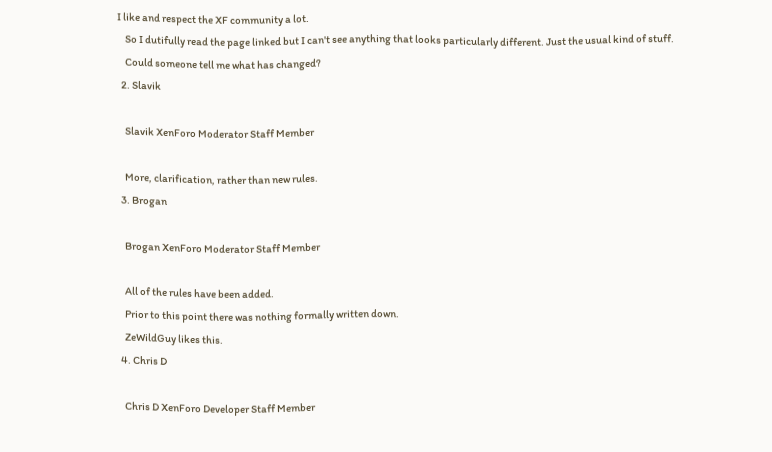I like and respect the XF community a lot.
    So I dutifully read the page linked but I can't see anything that looks particularly different. Just the usual kind of stuff.
    Could someone tell me what has changed?
  2. Slavik

    Slavik XenForo Moderator Staff Member

    More, clarification, rather than new rules.
  3. Brogan

    Brogan XenForo Moderator Staff Member

    All of the rules have been added.
    Prior to this point there was nothing formally written down.
    ZeWildGuy likes this.
  4. Chris D

    Chris D XenForo Developer Staff Member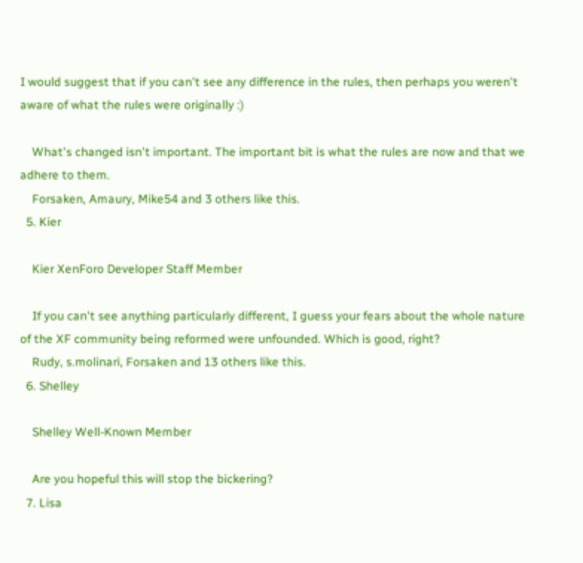I would suggest that if you can't see any difference in the rules, then perhaps you weren't aware of what the rules were originally :)

    What's changed isn't important. The important bit is what the rules are now and that we adhere to them.
    Forsaken, Amaury, Mike54 and 3 others like this.
  5. Kier

    Kier XenForo Developer Staff Member

    If you can't see anything particularly different, I guess your fears about the whole nature of the XF community being reformed were unfounded. Which is good, right?
    Rudy, s.molinari, Forsaken and 13 others like this.
  6. Shelley

    Shelley Well-Known Member

    Are you hopeful this will stop the bickering?
  7. Lisa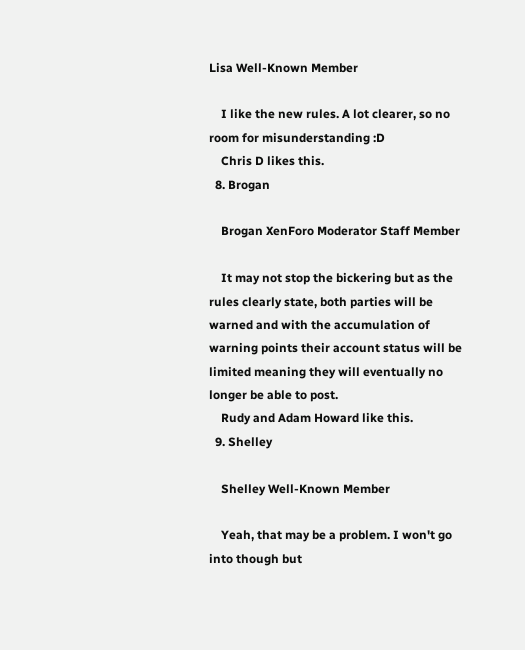Lisa Well-Known Member

    I like the new rules. A lot clearer, so no room for misunderstanding :D
    Chris D likes this.
  8. Brogan

    Brogan XenForo Moderator Staff Member

    It may not stop the bickering but as the rules clearly state, both parties will be warned and with the accumulation of warning points their account status will be limited meaning they will eventually no longer be able to post.
    Rudy and Adam Howard like this.
  9. Shelley

    Shelley Well-Known Member

    Yeah, that may be a problem. I won't go into though but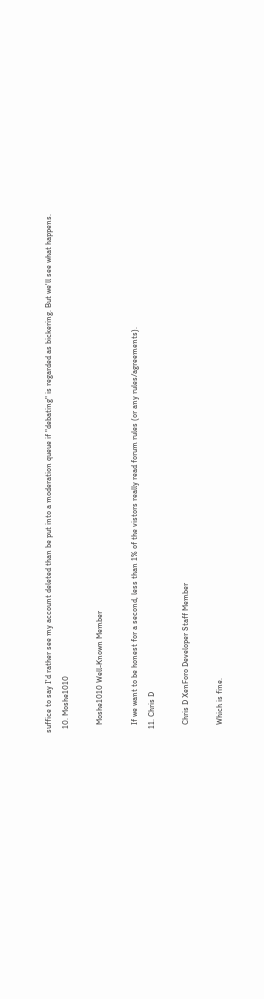suffice to say I'd rather see my account deleted than be put into a moderation queue if "debating" is regarded as bickering. But we'll see what happens.
  10. Moshe1010

    Moshe1010 Well-Known Member

    If we want to be honest for a second, less than 1% of the vistors really read forum rules (or any rules/agreements).
  11. Chris D

    Chris D XenForo Developer Staff Member

    Which is fine.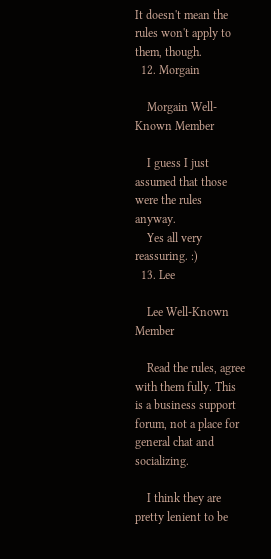It doesn't mean the rules won't apply to them, though.
  12. Morgain

    Morgain Well-Known Member

    I guess I just assumed that those were the rules anyway.
    Yes all very reassuring. :)
  13. Lee

    Lee Well-Known Member

    Read the rules, agree with them fully. This is a business support forum, not a place for general chat and socializing.

    I think they are pretty lenient to be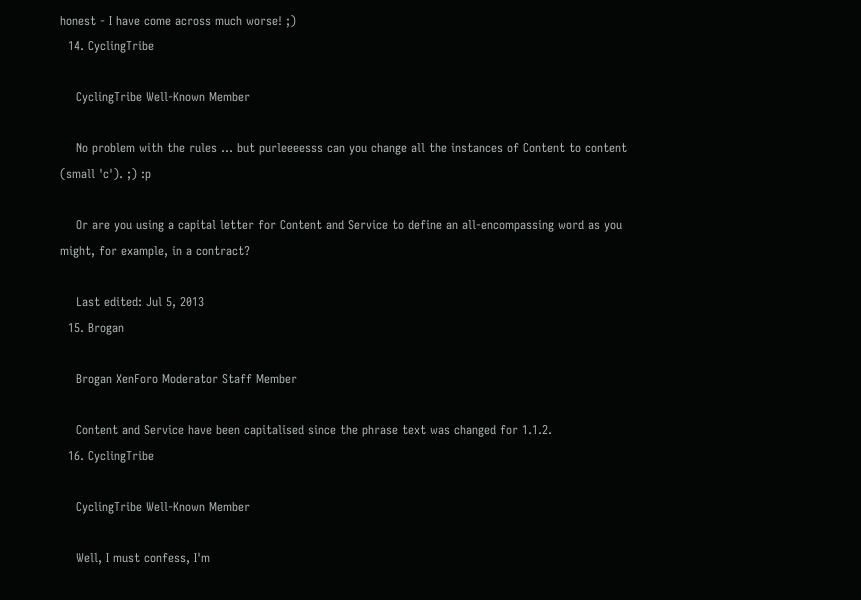honest - I have come across much worse! ;)
  14. CyclingTribe

    CyclingTribe Well-Known Member

    No problem with the rules ... but purleeeesss can you change all the instances of Content to content (small 'c'). ;) :p

    Or are you using a capital letter for Content and Service to define an all-encompassing word as you might, for example, in a contract?

    Last edited: Jul 5, 2013
  15. Brogan

    Brogan XenForo Moderator Staff Member

    Content and Service have been capitalised since the phrase text was changed for 1.1.2.
  16. CyclingTribe

    CyclingTribe Well-Known Member

    Well, I must confess, I'm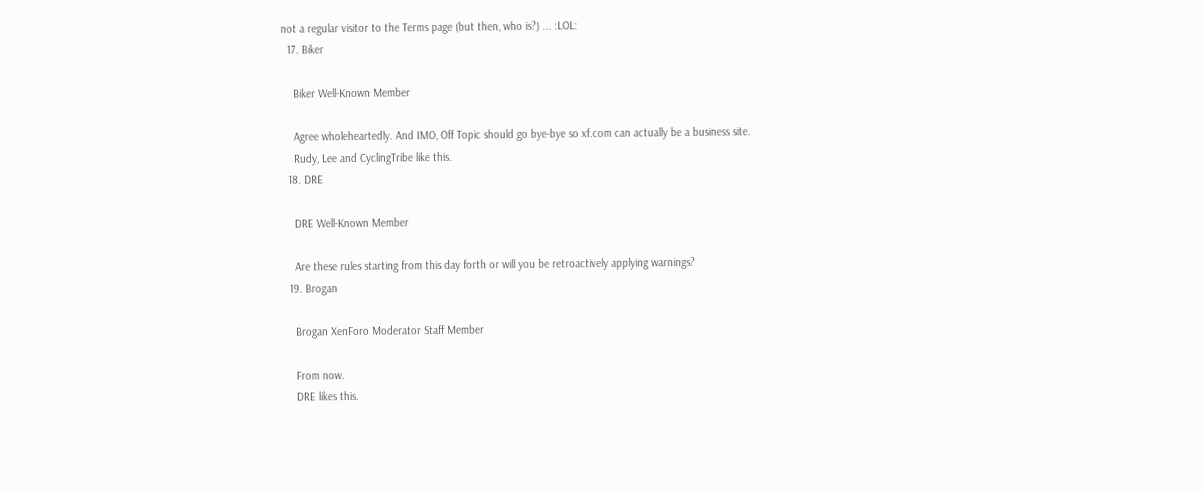not a regular visitor to the Terms page (but then, who is?) ... :LOL:
  17. Biker

    Biker Well-Known Member

    Agree wholeheartedly. And IMO, Off Topic should go bye-bye so xf.com can actually be a business site.
    Rudy, Lee and CyclingTribe like this.
  18. DRE

    DRE Well-Known Member

    Are these rules starting from this day forth or will you be retroactively applying warnings?
  19. Brogan

    Brogan XenForo Moderator Staff Member

    From now.
    DRE likes this.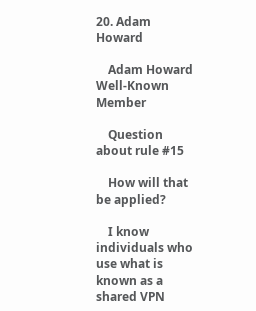20. Adam Howard

    Adam Howard Well-Known Member

    Question about rule #15

    How will that be applied?

    I know individuals who use what is known as a shared VPN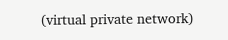(virtual private network)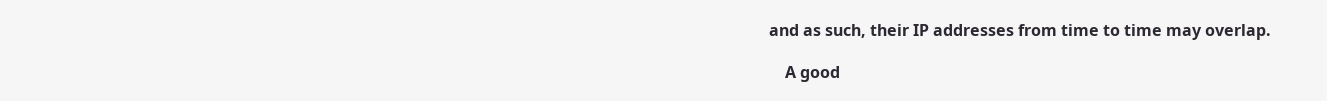and as such, their IP addresses from time to time may overlap.

    A good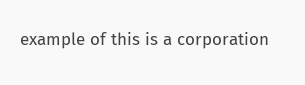example of this is a corporation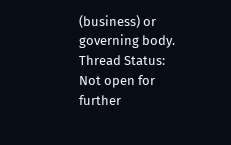(business) or governing body.
Thread Status:
Not open for further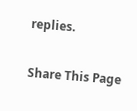replies.

Share This Page